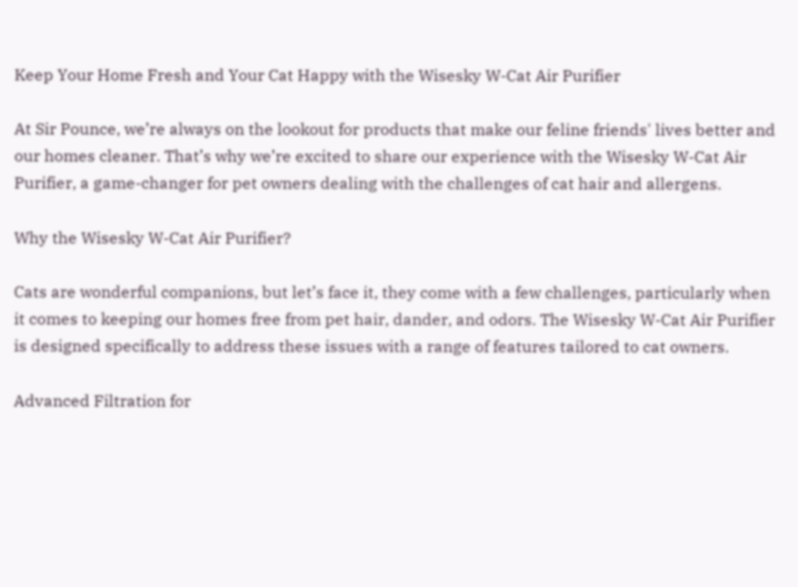Keep Your Home Fresh and Your Cat Happy with the Wisesky W-Cat Air Purifier

At Sir Pounce, we’re always on the lookout for products that make our feline friends' lives better and our homes cleaner. That’s why we’re excited to share our experience with the Wisesky W-Cat Air Purifier, a game-changer for pet owners dealing with the challenges of cat hair and allergens.

Why the Wisesky W-Cat Air Purifier?

Cats are wonderful companions, but let’s face it, they come with a few challenges, particularly when it comes to keeping our homes free from pet hair, dander, and odors. The Wisesky W-Cat Air Purifier is designed specifically to address these issues with a range of features tailored to cat owners.

Advanced Filtration for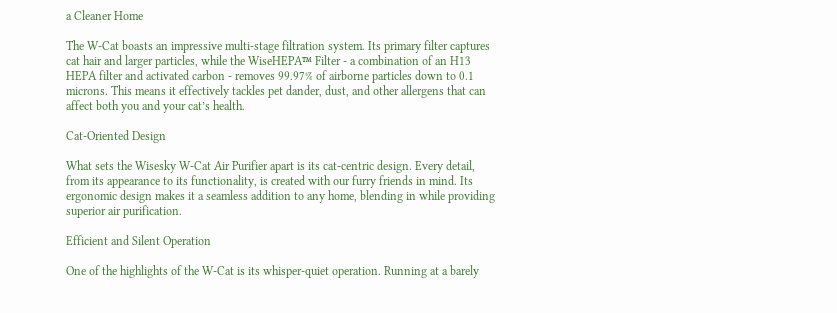a Cleaner Home

The W-Cat boasts an impressive multi-stage filtration system. Its primary filter captures cat hair and larger particles, while the WiseHEPA™ Filter - a combination of an H13 HEPA filter and activated carbon - removes 99.97% of airborne particles down to 0.1 microns. This means it effectively tackles pet dander, dust, and other allergens that can affect both you and your cat’s health.

Cat-Oriented Design

What sets the Wisesky W-Cat Air Purifier apart is its cat-centric design. Every detail, from its appearance to its functionality, is created with our furry friends in mind. Its ergonomic design makes it a seamless addition to any home, blending in while providing superior air purification.

Efficient and Silent Operation

One of the highlights of the W-Cat is its whisper-quiet operation. Running at a barely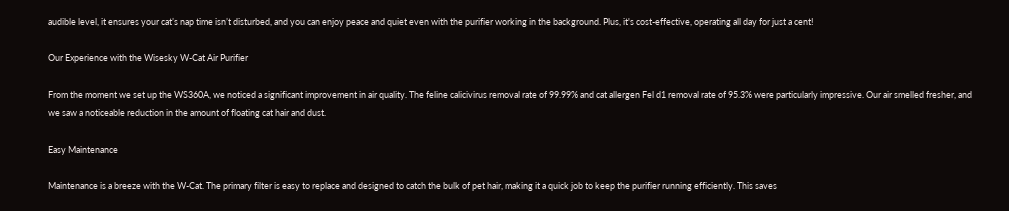audible level, it ensures your cat’s nap time isn’t disturbed, and you can enjoy peace and quiet even with the purifier working in the background. Plus, it's cost-effective, operating all day for just a cent!

Our Experience with the Wisesky W-Cat Air Purifier

From the moment we set up the WS360A, we noticed a significant improvement in air quality. The feline calicivirus removal rate of 99.99% and cat allergen Fel d1 removal rate of 95.3% were particularly impressive. Our air smelled fresher, and we saw a noticeable reduction in the amount of floating cat hair and dust.

Easy Maintenance

Maintenance is a breeze with the W-Cat. The primary filter is easy to replace and designed to catch the bulk of pet hair, making it a quick job to keep the purifier running efficiently. This saves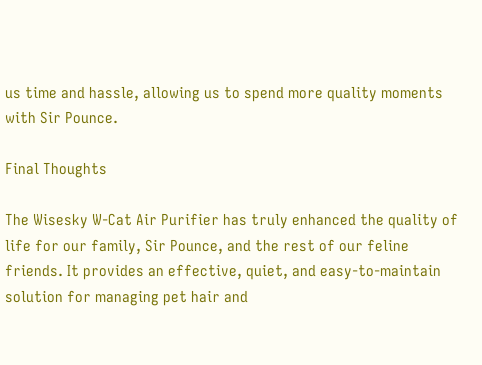us time and hassle, allowing us to spend more quality moments with Sir Pounce.

Final Thoughts

The Wisesky W-Cat Air Purifier has truly enhanced the quality of life for our family, Sir Pounce, and the rest of our feline friends. It provides an effective, quiet, and easy-to-maintain solution for managing pet hair and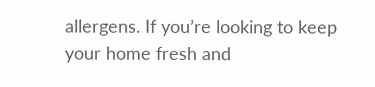allergens. If you’re looking to keep your home fresh and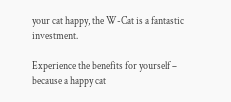your cat happy, the W-Cat is a fantastic investment.

Experience the benefits for yourself – because a happy cat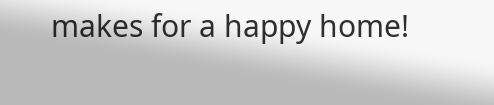makes for a happy home!